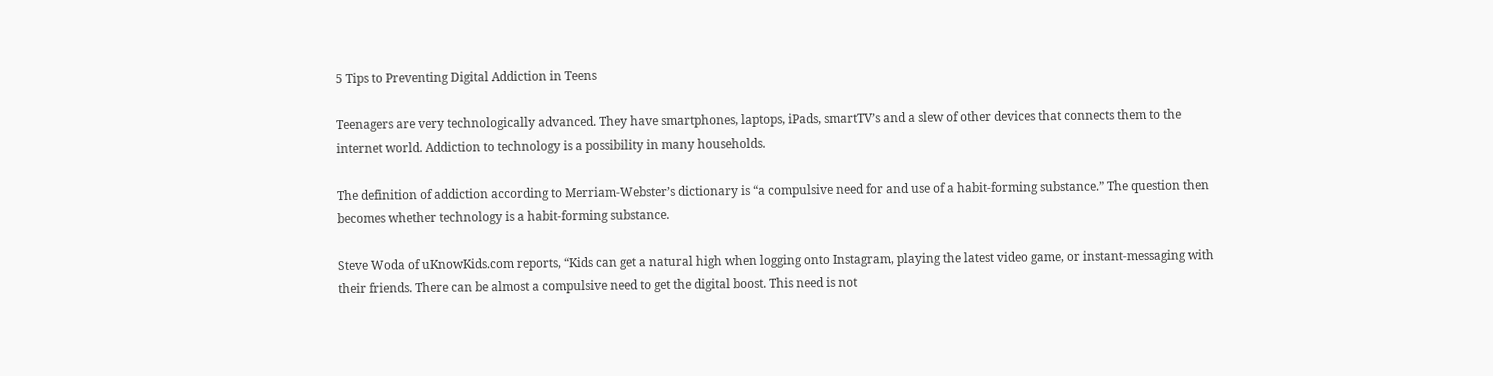5 Tips to Preventing Digital Addiction in Teens

Teenagers are very technologically advanced. They have smartphones, laptops, iPads, smartTV’s and a slew of other devices that connects them to the internet world. Addiction to technology is a possibility in many households.

The definition of addiction according to Merriam-Webster’s dictionary is “a compulsive need for and use of a habit-forming substance.” The question then becomes whether technology is a habit-forming substance.

Steve Woda of uKnowKids.com reports, “Kids can get a natural high when logging onto Instagram, playing the latest video game, or instant-messaging with their friends. There can be almost a compulsive need to get the digital boost. This need is not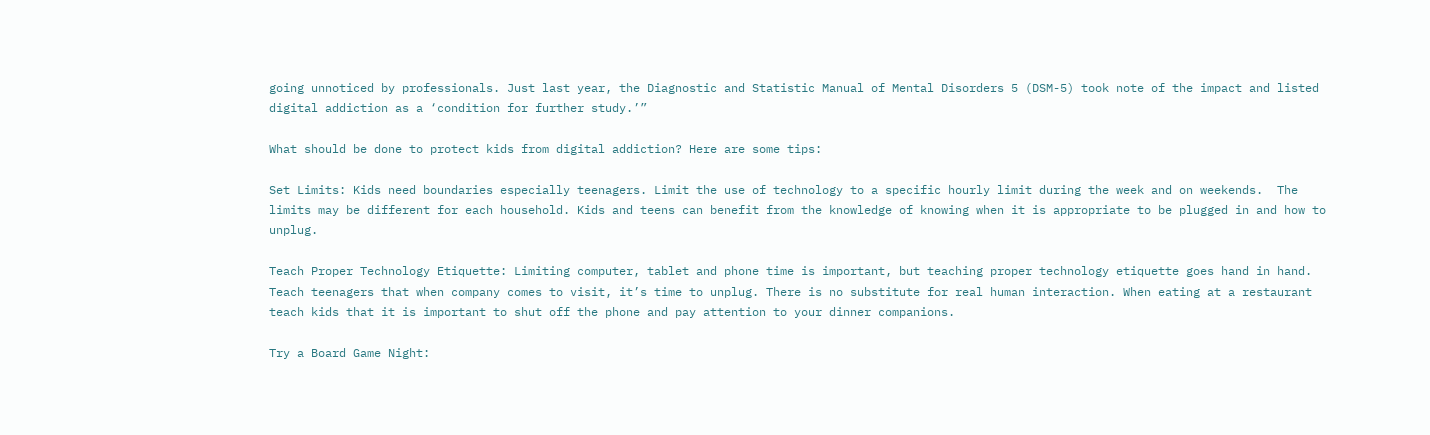going unnoticed by professionals. Just last year, the Diagnostic and Statistic Manual of Mental Disorders 5 (DSM-5) took note of the impact and listed digital addiction as a ‘condition for further study.’”

What should be done to protect kids from digital addiction? Here are some tips:

Set Limits: Kids need boundaries especially teenagers. Limit the use of technology to a specific hourly limit during the week and on weekends.  The limits may be different for each household. Kids and teens can benefit from the knowledge of knowing when it is appropriate to be plugged in and how to unplug.

Teach Proper Technology Etiquette: Limiting computer, tablet and phone time is important, but teaching proper technology etiquette goes hand in hand. Teach teenagers that when company comes to visit, it’s time to unplug. There is no substitute for real human interaction. When eating at a restaurant teach kids that it is important to shut off the phone and pay attention to your dinner companions.

Try a Board Game Night: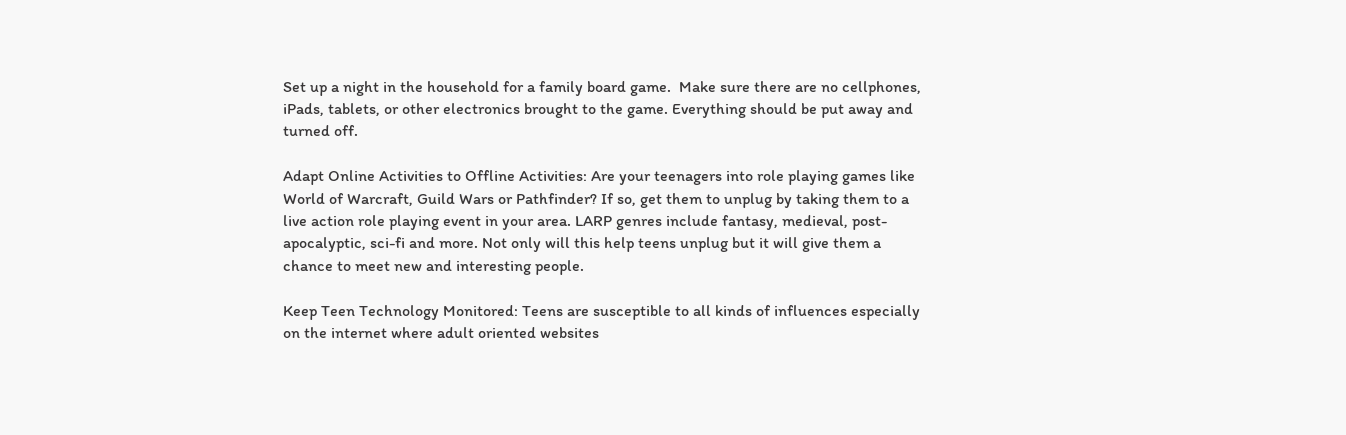Set up a night in the household for a family board game.  Make sure there are no cellphones, iPads, tablets, or other electronics brought to the game. Everything should be put away and turned off.

Adapt Online Activities to Offline Activities: Are your teenagers into role playing games like World of Warcraft, Guild Wars or Pathfinder? If so, get them to unplug by taking them to a live action role playing event in your area. LARP genres include fantasy, medieval, post-apocalyptic, sci-fi and more. Not only will this help teens unplug but it will give them a chance to meet new and interesting people.

Keep Teen Technology Monitored: Teens are susceptible to all kinds of influences especially on the internet where adult oriented websites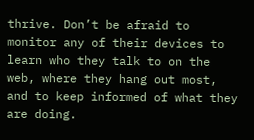thrive. Don’t be afraid to monitor any of their devices to learn who they talk to on the web, where they hang out most, and to keep informed of what they are doing.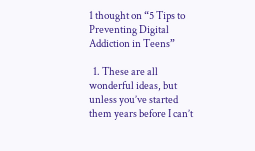1 thought on “5 Tips to Preventing Digital Addiction in Teens”

  1. These are all wonderful ideas, but unless you’ve started them years before I can’t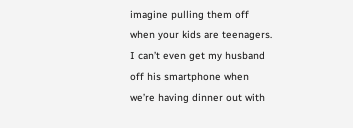imagine pulling them off when your kids are teenagers. I can’t even get my husband off his smartphone when we’re having dinner out with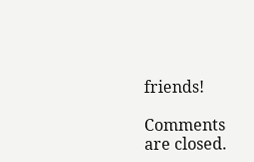friends!

Comments are closed.